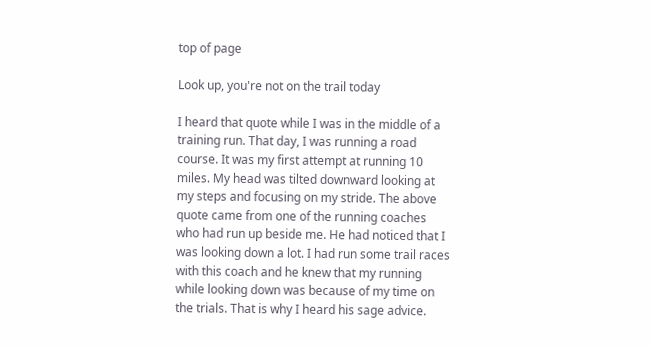top of page

Look up, you're not on the trail today

I heard that quote while I was in the middle of a training run. That day, I was running a road course. It was my first attempt at running 10 miles. My head was tilted downward looking at my steps and focusing on my stride. The above quote came from one of the running coaches who had run up beside me. He had noticed that I was looking down a lot. I had run some trail races with this coach and he knew that my running while looking down was because of my time on the trials. That is why I heard his sage advice.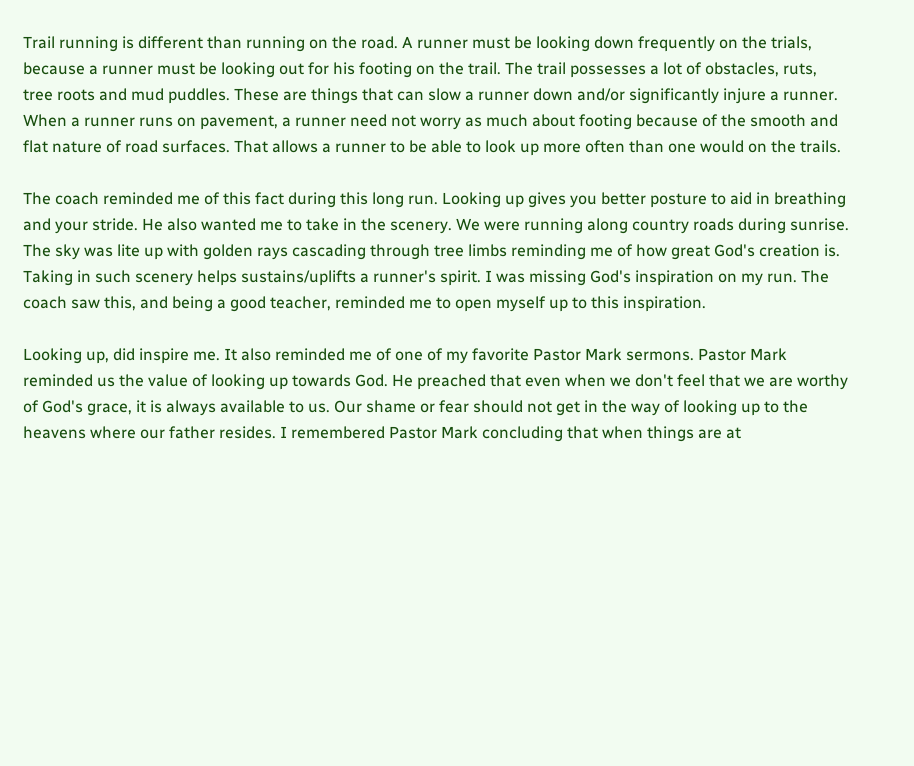Trail running is different than running on the road. A runner must be looking down frequently on the trials, because a runner must be looking out for his footing on the trail. The trail possesses a lot of obstacles, ruts, tree roots and mud puddles. These are things that can slow a runner down and/or significantly injure a runner. When a runner runs on pavement, a runner need not worry as much about footing because of the smooth and flat nature of road surfaces. That allows a runner to be able to look up more often than one would on the trails.

The coach reminded me of this fact during this long run. Looking up gives you better posture to aid in breathing and your stride. He also wanted me to take in the scenery. We were running along country roads during sunrise. The sky was lite up with golden rays cascading through tree limbs reminding me of how great God's creation is. Taking in such scenery helps sustains/uplifts a runner's spirit. I was missing God's inspiration on my run. The coach saw this, and being a good teacher, reminded me to open myself up to this inspiration.

Looking up, did inspire me. It also reminded me of one of my favorite Pastor Mark sermons. Pastor Mark reminded us the value of looking up towards God. He preached that even when we don't feel that we are worthy of God's grace, it is always available to us. Our shame or fear should not get in the way of looking up to the heavens where our father resides. I remembered Pastor Mark concluding that when things are at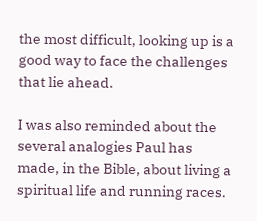the most difficult, looking up is a good way to face the challenges that lie ahead.

I was also reminded about the several analogies Paul has made, in the Bible, about living a spiritual life and running races.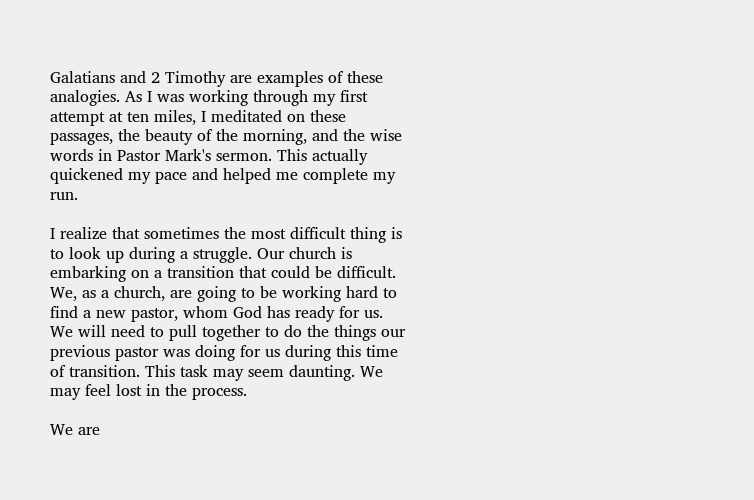Galatians and 2 Timothy are examples of these analogies. As I was working through my first attempt at ten miles, I meditated on these passages, the beauty of the morning, and the wise words in Pastor Mark's sermon. This actually quickened my pace and helped me complete my run.

I realize that sometimes the most difficult thing is to look up during a struggle. Our church is embarking on a transition that could be difficult. We, as a church, are going to be working hard to find a new pastor, whom God has ready for us. We will need to pull together to do the things our previous pastor was doing for us during this time of transition. This task may seem daunting. We may feel lost in the process.

We are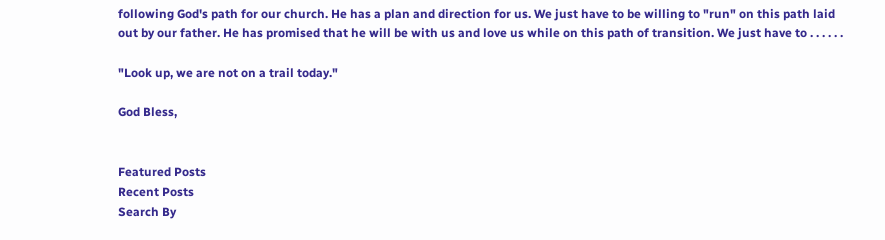following God's path for our church. He has a plan and direction for us. We just have to be willing to "run" on this path laid out by our father. He has promised that he will be with us and love us while on this path of transition. We just have to . . . . . .

"Look up, we are not on a trail today."

God Bless,


Featured Posts
Recent Posts
Search By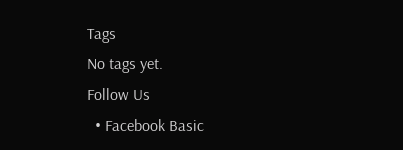Tags
No tags yet.
Follow Us
  • Facebook Basic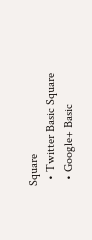Square
  • Twitter Basic Square
  • Google+ Basic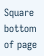Square
bottom of page